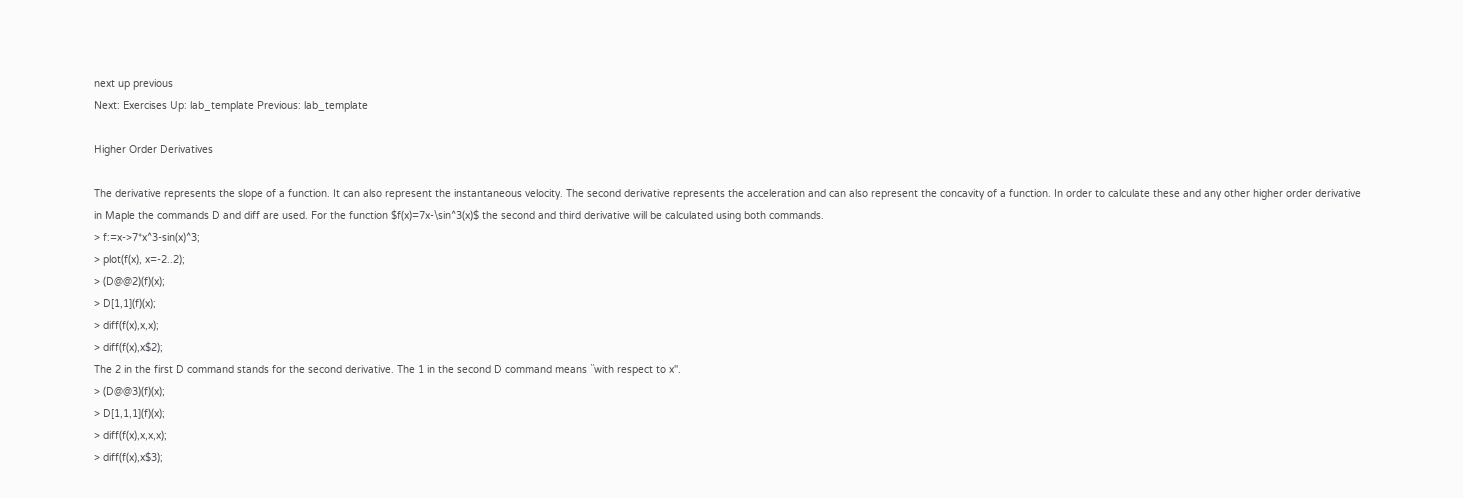next up previous
Next: Exercises Up: lab_template Previous: lab_template

Higher Order Derivatives

The derivative represents the slope of a function. It can also represent the instantaneous velocity. The second derivative represents the acceleration and can also represent the concavity of a function. In order to calculate these and any other higher order derivative in Maple the commands D and diff are used. For the function $f(x)=7x-\sin^3(x)$ the second and third derivative will be calculated using both commands.
> f:=x->7*x^3-sin(x)^3;
> plot(f(x), x=-2..2);
> (D@@2)(f)(x);
> D[1,1](f)(x);
> diff(f(x),x,x);
> diff(f(x),x$2);
The 2 in the first D command stands for the second derivative. The 1 in the second D command means ``with respect to x''.
> (D@@3)(f)(x);
> D[1,1,1](f)(x);
> diff(f(x),x,x,x);
> diff(f(x),x$3);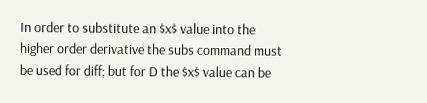In order to substitute an $x$ value into the higher order derivative the subs command must be used for diff; but for D the $x$ value can be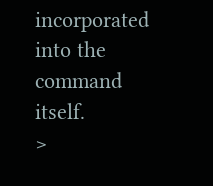incorporated into the command itself.
>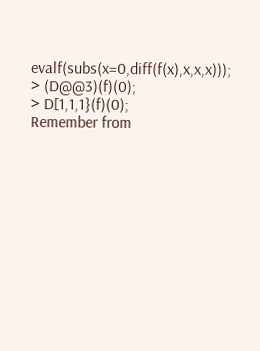evalf(subs(x=0,diff(f(x),x,x,x)));
> (D@@3)(f)(0);
> D[1,1,1}(f)(0);
Remember from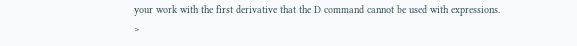your work with the first derivative that the D command cannot be used with expressions.
>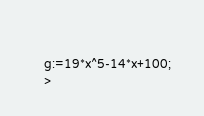g:=19*x^5-14*x+100;
>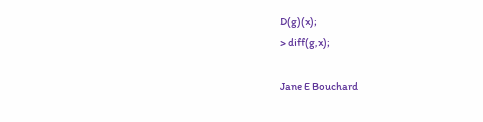D(g)(x);
> diff(g,x);

Jane E Bouchard